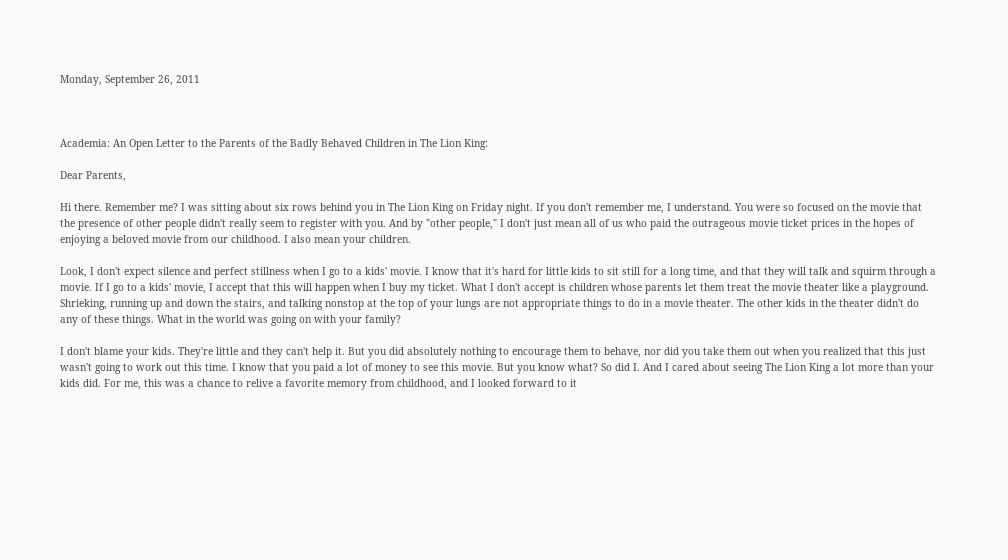Monday, September 26, 2011



Academia: An Open Letter to the Parents of the Badly Behaved Children in The Lion King:

Dear Parents,

Hi there. Remember me? I was sitting about six rows behind you in The Lion King on Friday night. If you don't remember me, I understand. You were so focused on the movie that the presence of other people didn't really seem to register with you. And by "other people," I don't just mean all of us who paid the outrageous movie ticket prices in the hopes of enjoying a beloved movie from our childhood. I also mean your children.

Look, I don't expect silence and perfect stillness when I go to a kids' movie. I know that it's hard for little kids to sit still for a long time, and that they will talk and squirm through a movie. If I go to a kids' movie, I accept that this will happen when I buy my ticket. What I don't accept is children whose parents let them treat the movie theater like a playground. Shrieking, running up and down the stairs, and talking nonstop at the top of your lungs are not appropriate things to do in a movie theater. The other kids in the theater didn't do any of these things. What in the world was going on with your family?

I don't blame your kids. They're little and they can't help it. But you did absolutely nothing to encourage them to behave, nor did you take them out when you realized that this just wasn't going to work out this time. I know that you paid a lot of money to see this movie. But you know what? So did I. And I cared about seeing The Lion King a lot more than your kids did. For me, this was a chance to relive a favorite memory from childhood, and I looked forward to it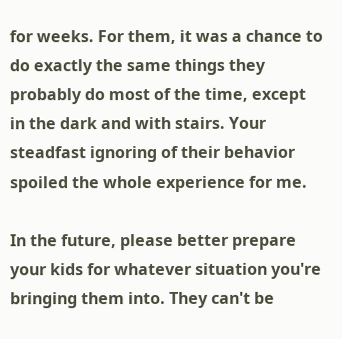for weeks. For them, it was a chance to do exactly the same things they probably do most of the time, except in the dark and with stairs. Your steadfast ignoring of their behavior spoiled the whole experience for me.

In the future, please better prepare your kids for whatever situation you're bringing them into. They can't be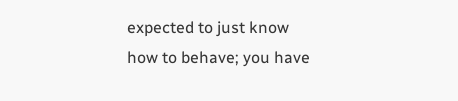expected to just know how to behave; you have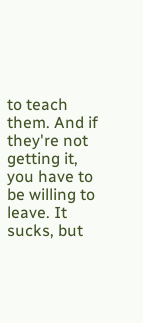to teach them. And if they're not getting it, you have to be willing to leave. It sucks, but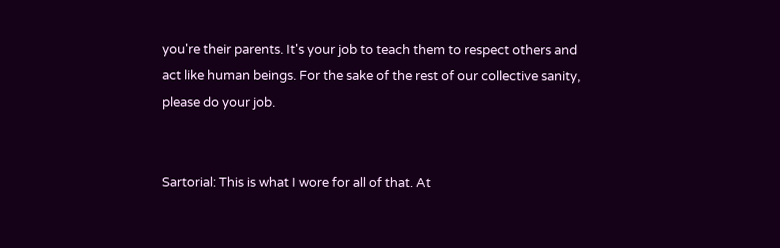you're their parents. It's your job to teach them to respect others and act like human beings. For the sake of the rest of our collective sanity, please do your job.


Sartorial: This is what I wore for all of that. At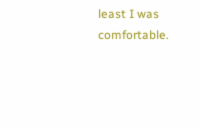least I was comfortable.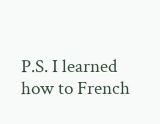P.S. I learned how to French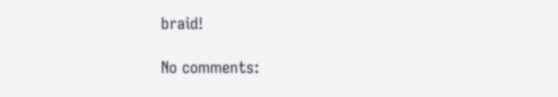braid!

No comments: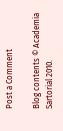Post a Comment

Blog contents © Academia Sartorial 2010.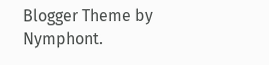Blogger Theme by Nymphont.